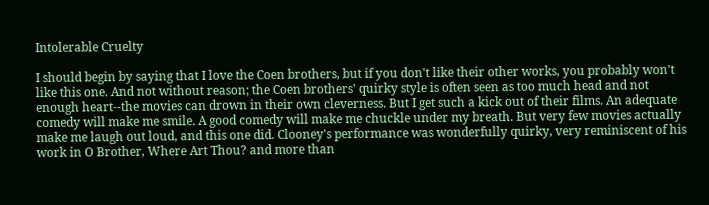Intolerable Cruelty

I should begin by saying that I love the Coen brothers, but if you don't like their other works, you probably won't like this one. And not without reason; the Coen brothers' quirky style is often seen as too much head and not enough heart--the movies can drown in their own cleverness. But I get such a kick out of their films. An adequate comedy will make me smile. A good comedy will make me chuckle under my breath. But very few movies actually make me laugh out loud, and this one did. Clooney's performance was wonderfully quirky, very reminiscent of his work in O Brother, Where Art Thou? and more than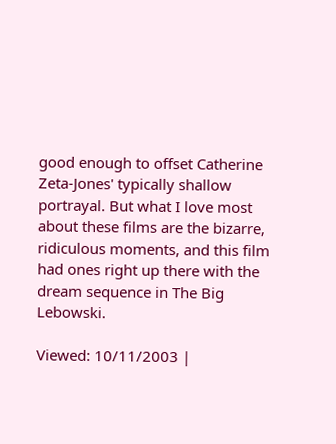good enough to offset Catherine Zeta-Jones' typically shallow portrayal. But what I love most about these films are the bizarre, ridiculous moments, and this film had ones right up there with the dream sequence in The Big Lebowski.

Viewed: 10/11/2003 |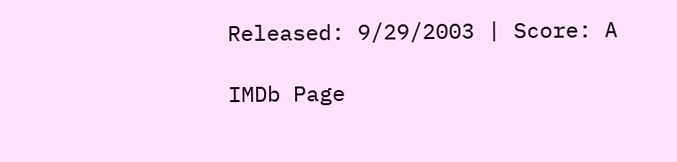Released: 9/29/2003 | Score: A

IMDb Page